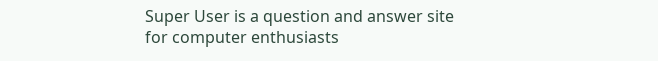Super User is a question and answer site for computer enthusiasts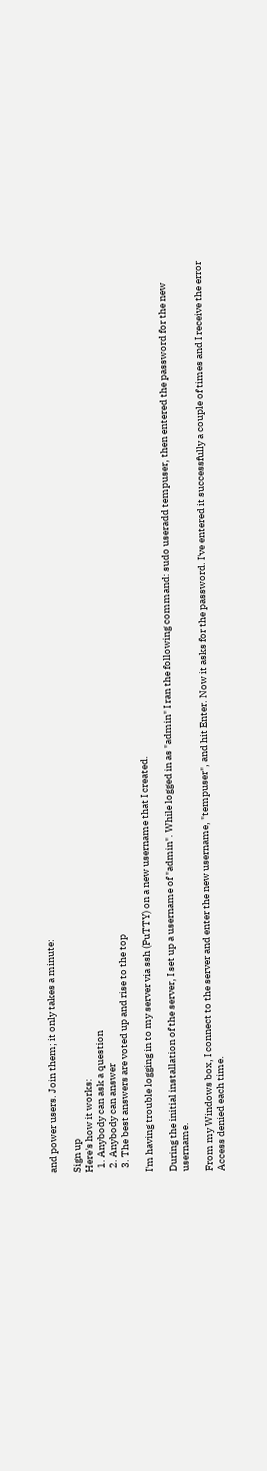and power users. Join them; it only takes a minute:

Sign up
Here's how it works:
  1. Anybody can ask a question
  2. Anybody can answer
  3. The best answers are voted up and rise to the top

I'm having trouble logging in to my server via ssh (PuTTY) on a new username that I created.

During the initial installation of the server, I set up a username of "admin". While logged in as "admin" I ran the following command: sudo useradd tempuser, then entered the password for the new username.

From my Windows box, I connect to the server and enter the new username, "tempuser", and hit Enter. Now it asks for the password. I've entered it successfully a couple of times and I receive the error Access denied each time.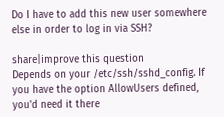Do I have to add this new user somewhere else in order to log in via SSH?

share|improve this question
Depends on your /etc/ssh/sshd_config. If you have the option AllowUsers defined, you'd need it there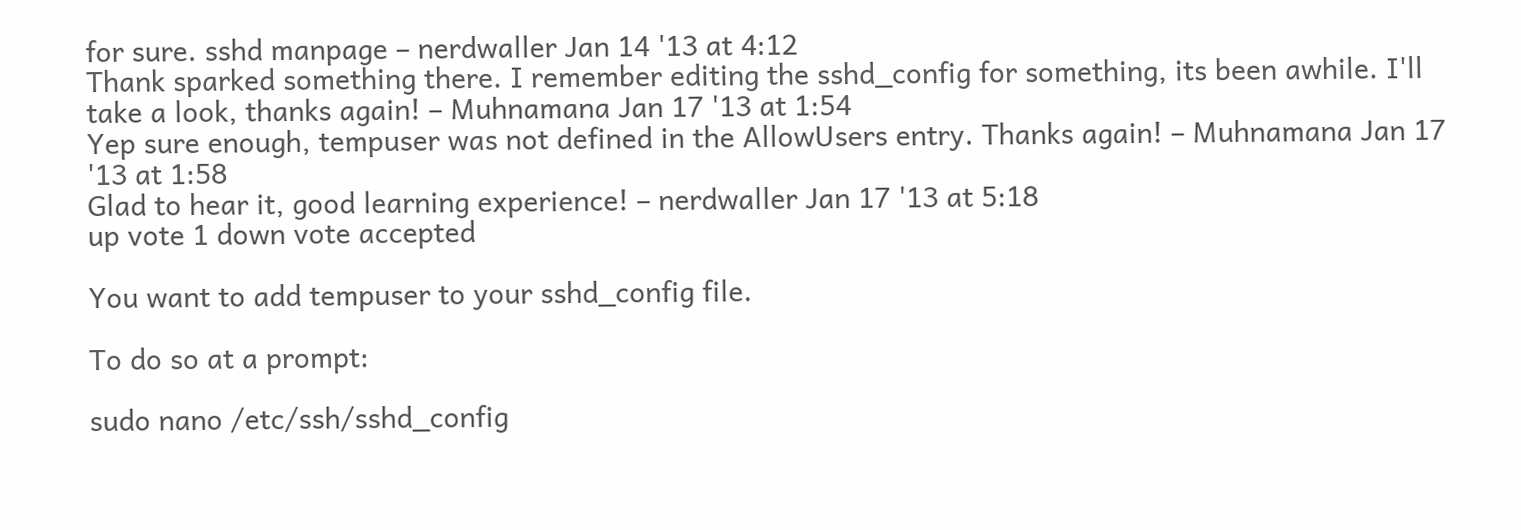for sure. sshd manpage – nerdwaller Jan 14 '13 at 4:12
Thank sparked something there. I remember editing the sshd_config for something, its been awhile. I'll take a look, thanks again! – Muhnamana Jan 17 '13 at 1:54
Yep sure enough, tempuser was not defined in the AllowUsers entry. Thanks again! – Muhnamana Jan 17 '13 at 1:58
Glad to hear it, good learning experience! – nerdwaller Jan 17 '13 at 5:18
up vote 1 down vote accepted

You want to add tempuser to your sshd_config file.

To do so at a prompt:

sudo nano /etc/ssh/sshd_config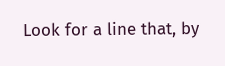Look for a line that, by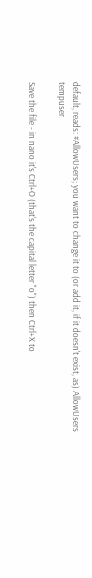default, reads: #AllowUsers; you want to change it to (or add it, if it doesn't exist, as) AllowUsers tempuser

Save the file - in nano it's Ctrl+O (that's the capital letter "o") then Ctrl+X to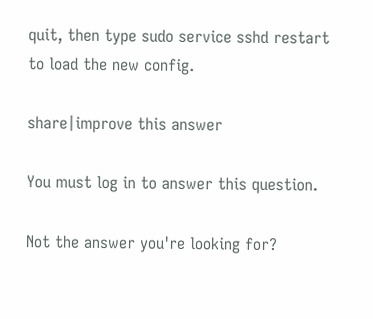quit, then type sudo service sshd restart to load the new config.

share|improve this answer

You must log in to answer this question.

Not the answer you're looking for?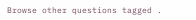Browse other questions tagged .